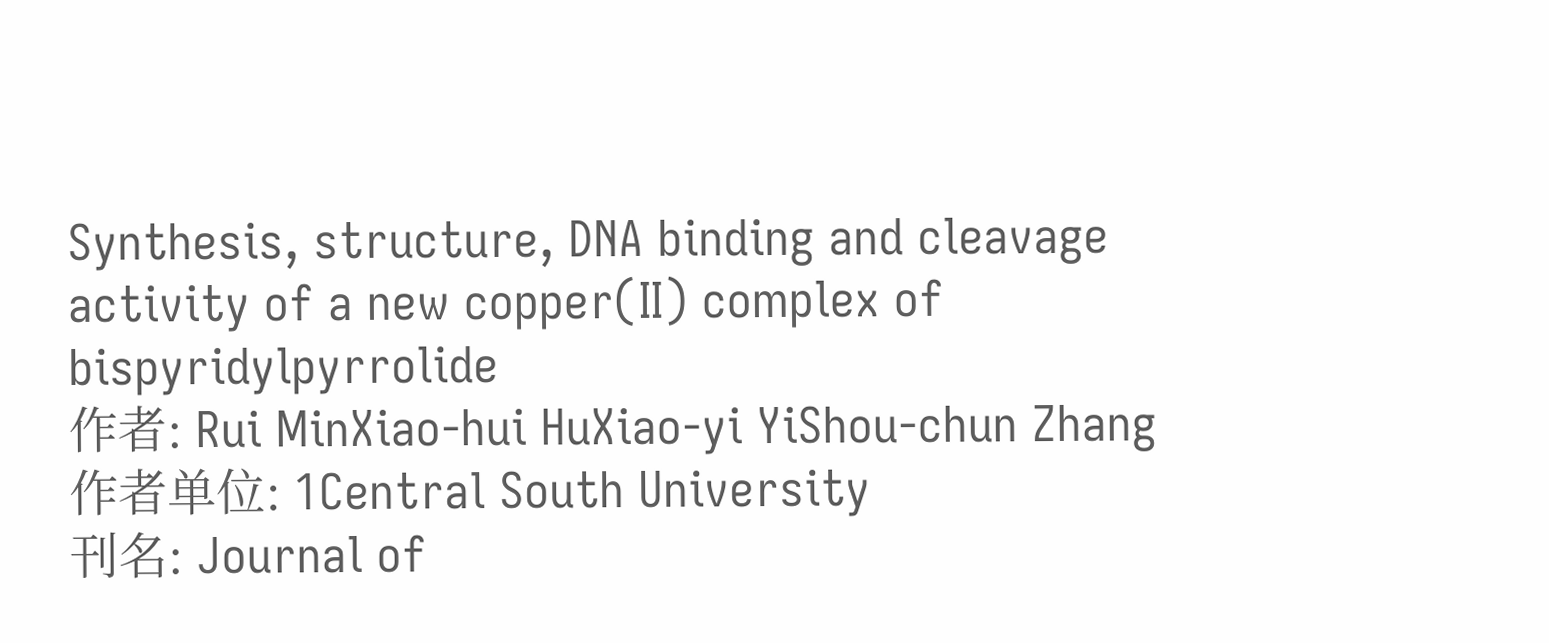Synthesis, structure, DNA binding and cleavage activity of a new copper(II) complex of bispyridylpyrrolide
作者: Rui MinXiao-hui HuXiao-yi YiShou-chun Zhang
作者单位: 1Central South University
刊名: Journal of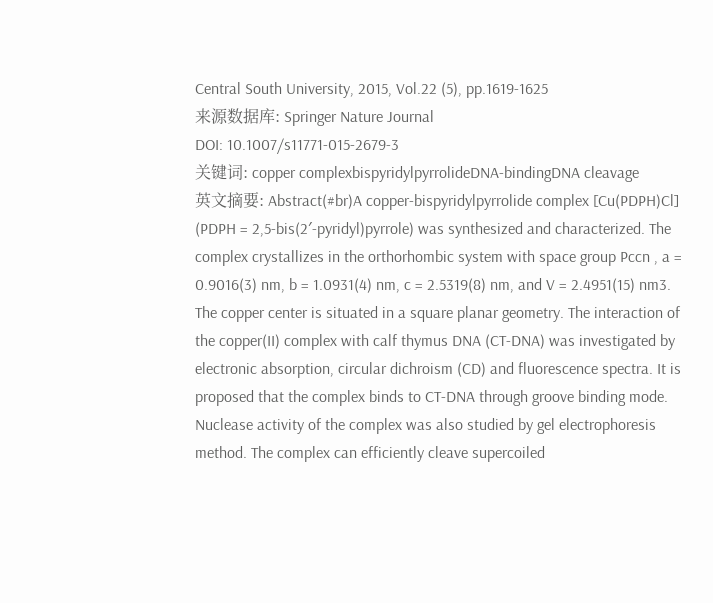Central South University, 2015, Vol.22 (5), pp.1619-1625
来源数据库: Springer Nature Journal
DOI: 10.1007/s11771-015-2679-3
关键词: copper complexbispyridylpyrrolideDNA-bindingDNA cleavage
英文摘要: Abstract(#br)A copper-bispyridylpyrrolide complex [Cu(PDPH)Cl] (PDPH = 2,5-bis(2′-pyridyl)pyrrole) was synthesized and characterized. The complex crystallizes in the orthorhombic system with space group Pccn , a = 0.9016(3) nm, b = 1.0931(4) nm, c = 2.5319(8) nm, and V = 2.4951(15) nm3. The copper center is situated in a square planar geometry. The interaction of the copper(II) complex with calf thymus DNA (CT-DNA) was investigated by electronic absorption, circular dichroism (CD) and fluorescence spectra. It is proposed that the complex binds to CT-DNA through groove binding mode. Nuclease activity of the complex was also studied by gel electrophoresis method. The complex can efficiently cleave supercoiled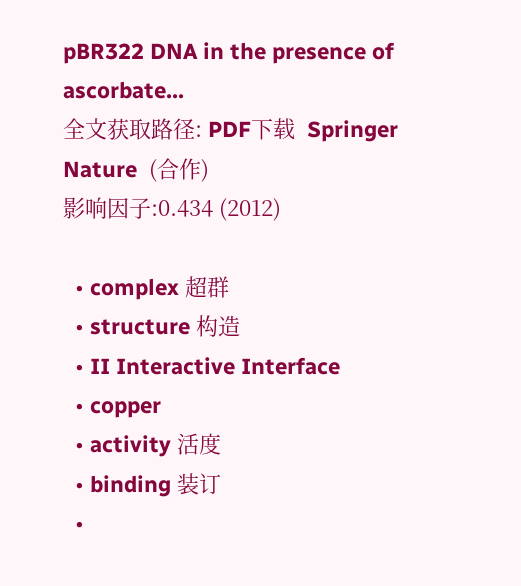pBR322 DNA in the presence of ascorbate...
全文获取路径: PDF下载  Springer Nature  (合作)
影响因子:0.434 (2012)

  • complex 超群
  • structure 构造
  • II Interactive Interface
  • copper
  • activity 活度
  • binding 装订
  •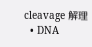cleavage 解理
  • DNA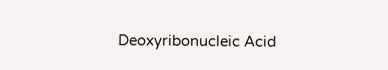Deoxyribonucleic Acid